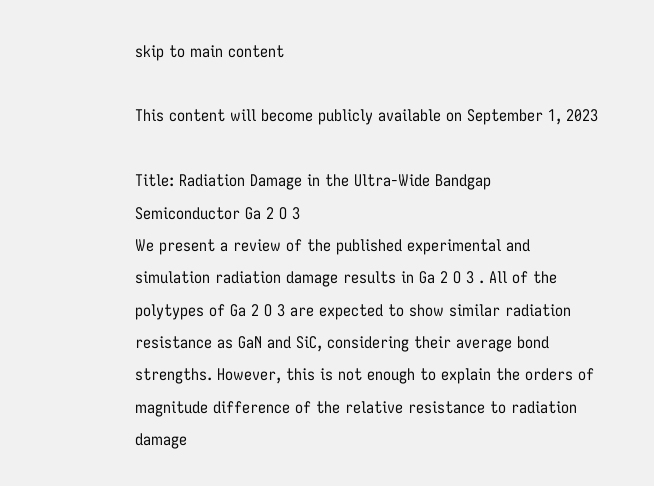skip to main content

This content will become publicly available on September 1, 2023

Title: Radiation Damage in the Ultra-Wide Bandgap Semiconductor Ga 2 O 3
We present a review of the published experimental and simulation radiation damage results in Ga 2 O 3 . All of the polytypes of Ga 2 O 3 are expected to show similar radiation resistance as GaN and SiC, considering their average bond strengths. However, this is not enough to explain the orders of magnitude difference of the relative resistance to radiation damage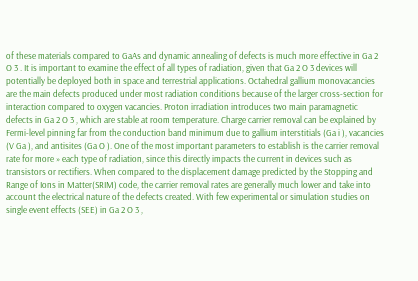of these materials compared to GaAs and dynamic annealing of defects is much more effective in Ga 2 O 3 . It is important to examine the effect of all types of radiation, given that Ga 2 O 3 devices will potentially be deployed both in space and terrestrial applications. Octahedral gallium monovacancies are the main defects produced under most radiation conditions because of the larger cross-section for interaction compared to oxygen vacancies. Proton irradiation introduces two main paramagnetic defects in Ga 2 O 3 , which are stable at room temperature. Charge carrier removal can be explained by Fermi-level pinning far from the conduction band minimum due to gallium interstitials (Ga i ), vacancies (V Ga ), and antisites (Ga O ). One of the most important parameters to establish is the carrier removal rate for more » each type of radiation, since this directly impacts the current in devices such as transistors or rectifiers. When compared to the displacement damage predicted by the Stopping and Range of Ions in Matter(SRIM) code, the carrier removal rates are generally much lower and take into account the electrical nature of the defects created. With few experimental or simulation studies on single event effects (SEE) in Ga 2 O 3 ,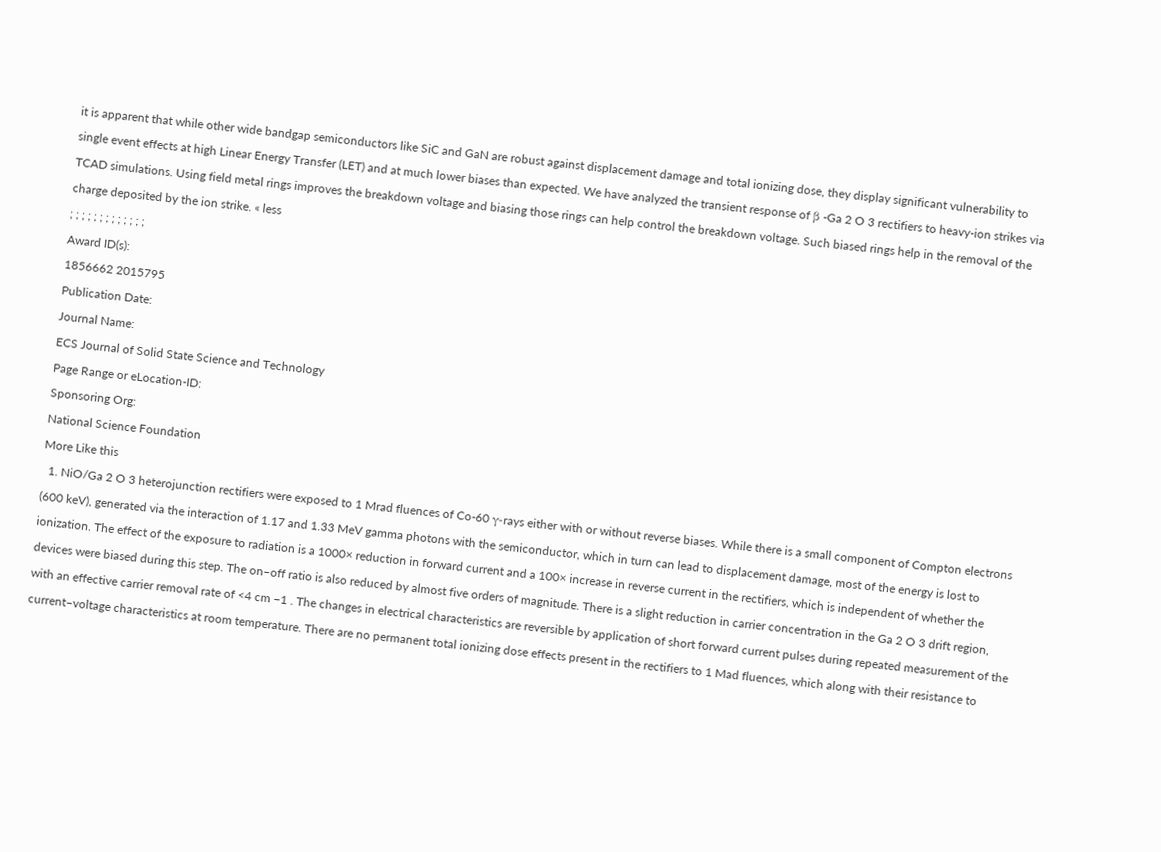it is apparent that while other wide bandgap semiconductors like SiC and GaN are robust against displacement damage and total ionizing dose, they display significant vulnerability to single event effects at high Linear Energy Transfer (LET) and at much lower biases than expected. We have analyzed the transient response of β -Ga 2 O 3 rectifiers to heavy-ion strikes via TCAD simulations. Using field metal rings improves the breakdown voltage and biasing those rings can help control the breakdown voltage. Such biased rings help in the removal of the charge deposited by the ion strike. « less
; ; ; ; ; ; ; ; ; ; ; ; ;
Award ID(s):
1856662 2015795
Publication Date:
Journal Name:
ECS Journal of Solid State Science and Technology
Page Range or eLocation-ID:
Sponsoring Org:
National Science Foundation
More Like this
  1. NiO/Ga 2 O 3 heterojunction rectifiers were exposed to 1 Mrad fluences of Co-60 γ-rays either with or without reverse biases. While there is a small component of Compton electrons (600 keV), generated via the interaction of 1.17 and 1.33 MeV gamma photons with the semiconductor, which in turn can lead to displacement damage, most of the energy is lost to ionization. The effect of the exposure to radiation is a 1000× reduction in forward current and a 100× increase in reverse current in the rectifiers, which is independent of whether the devices were biased during this step. The on–off ratio is also reduced by almost five orders of magnitude. There is a slight reduction in carrier concentration in the Ga 2 O 3 drift region, with an effective carrier removal rate of <4 cm −1 . The changes in electrical characteristics are reversible by application of short forward current pulses during repeated measurement of the current–voltage characteristics at room temperature. There are no permanent total ionizing dose effects present in the rectifiers to 1 Mad fluences, which along with their resistance to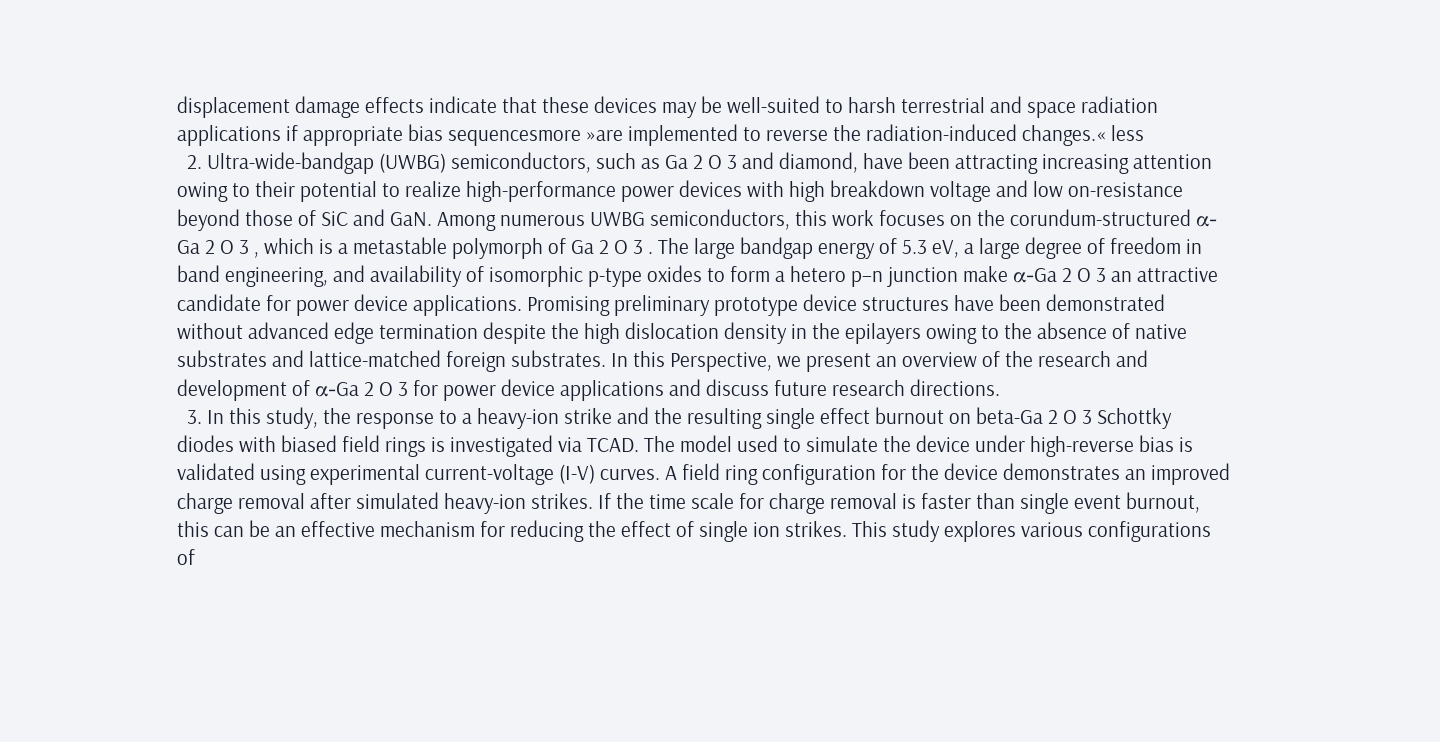displacement damage effects indicate that these devices may be well-suited to harsh terrestrial and space radiation applications if appropriate bias sequencesmore »are implemented to reverse the radiation-induced changes.« less
  2. Ultra-wide-bandgap (UWBG) semiconductors, such as Ga 2 O 3 and diamond, have been attracting increasing attention owing to their potential to realize high-performance power devices with high breakdown voltage and low on-resistance beyond those of SiC and GaN. Among numerous UWBG semiconductors, this work focuses on the corundum-structured α-Ga 2 O 3 , which is a metastable polymorph of Ga 2 O 3 . The large bandgap energy of 5.3 eV, a large degree of freedom in band engineering, and availability of isomorphic p-type oxides to form a hetero p–n junction make α-Ga 2 O 3 an attractive candidate for power device applications. Promising preliminary prototype device structures have been demonstrated without advanced edge termination despite the high dislocation density in the epilayers owing to the absence of native substrates and lattice-matched foreign substrates. In this Perspective, we present an overview of the research and development of α-Ga 2 O 3 for power device applications and discuss future research directions.
  3. In this study, the response to a heavy-ion strike and the resulting single effect burnout on beta-Ga 2 O 3 Schottky diodes with biased field rings is investigated via TCAD. The model used to simulate the device under high-reverse bias is validated using experimental current-voltage (I-V) curves. A field ring configuration for the device demonstrates an improved charge removal after simulated heavy-ion strikes. If the time scale for charge removal is faster than single event burnout, this can be an effective mechanism for reducing the effect of single ion strikes. This study explores various configurations of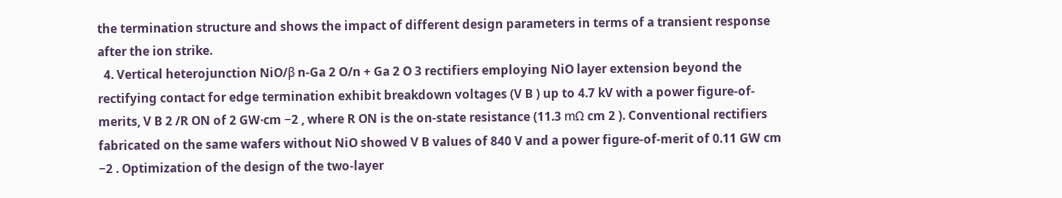the termination structure and shows the impact of different design parameters in terms of a transient response after the ion strike.
  4. Vertical heterojunction NiO/β n-Ga 2 O/n + Ga 2 O 3 rectifiers employing NiO layer extension beyond the rectifying contact for edge termination exhibit breakdown voltages (V B ) up to 4.7 kV with a power figure-of-merits, V B 2 /R ON of 2 GW·cm −2 , where R ON is the on-state resistance (11.3 mΩ cm 2 ). Conventional rectifiers fabricated on the same wafers without NiO showed V B values of 840 V and a power figure-of-merit of 0.11 GW cm −2 . Optimization of the design of the two-layer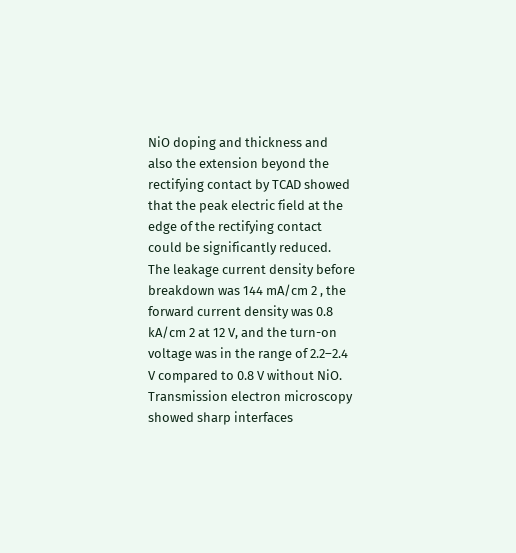NiO doping and thickness and also the extension beyond the rectifying contact by TCAD showed that the peak electric field at the edge of the rectifying contact could be significantly reduced. The leakage current density before breakdown was 144 mA/cm 2 , the forward current density was 0.8 kA/cm 2 at 12 V, and the turn-on voltage was in the range of 2.2–2.4 V compared to 0.8 V without NiO. Transmission electron microscopy showed sharp interfaces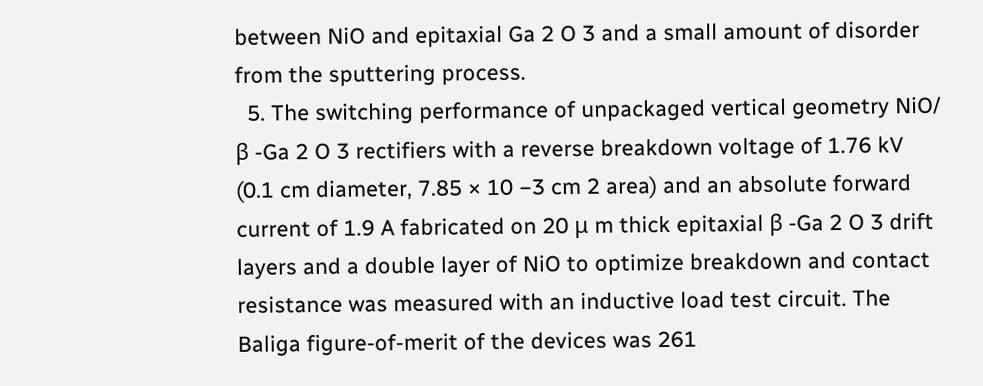between NiO and epitaxial Ga 2 O 3 and a small amount of disorder from the sputtering process.
  5. The switching performance of unpackaged vertical geometry NiO/ β -Ga 2 O 3 rectifiers with a reverse breakdown voltage of 1.76 kV (0.1 cm diameter, 7.85 × 10 −3 cm 2 area) and an absolute forward current of 1.9 A fabricated on 20 μ m thick epitaxial β -Ga 2 O 3 drift layers and a double layer of NiO to optimize breakdown and contact resistance was measured with an inductive load test circuit. The Baliga figure-of-merit of the devices was 261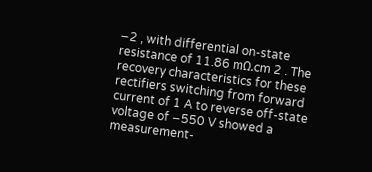−2 , with differential on-state resistance of 11.86 mΩ.cm 2 . The recovery characteristics for these rectifiers switching from forward current of 1 A to reverse off-state voltage of −550 V showed a measurement-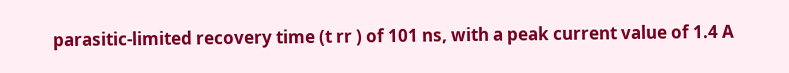parasitic-limited recovery time (t rr ) of 101 ns, with a peak current value of 1.4 A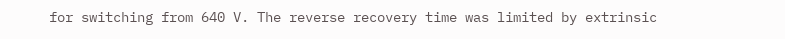for switching from 640 V. The reverse recovery time was limited by extrinsic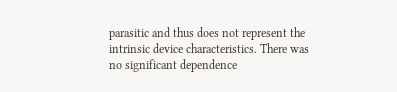parasitic and thus does not represent the intrinsic device characteristics. There was no significant dependence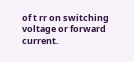of t rr on switching voltage or forward current.